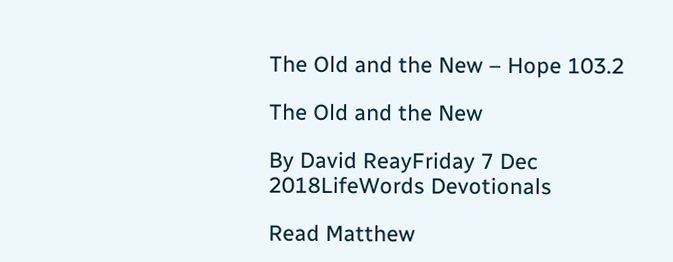The Old and the New – Hope 103.2

The Old and the New

By David ReayFriday 7 Dec 2018LifeWords Devotionals

Read Matthew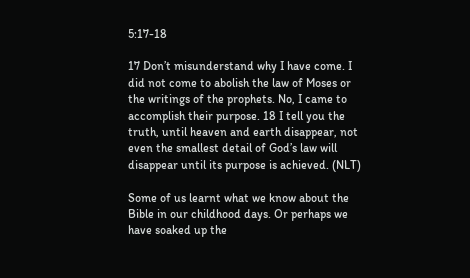5:17-18

17 Don’t misunderstand why I have come. I did not come to abolish the law of Moses or the writings of the prophets. No, I came to accomplish their purpose. 18 I tell you the truth, until heaven and earth disappear, not even the smallest detail of God’s law will disappear until its purpose is achieved. (NLT)

Some of us learnt what we know about the Bible in our childhood days. Or perhaps we have soaked up the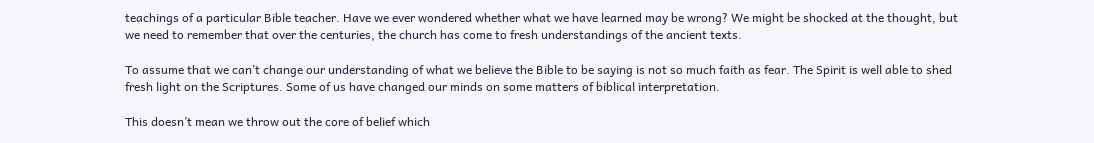teachings of a particular Bible teacher. Have we ever wondered whether what we have learned may be wrong? We might be shocked at the thought, but we need to remember that over the centuries, the church has come to fresh understandings of the ancient texts.

To assume that we can’t change our understanding of what we believe the Bible to be saying is not so much faith as fear. The Spirit is well able to shed fresh light on the Scriptures. Some of us have changed our minds on some matters of biblical interpretation.

This doesn’t mean we throw out the core of belief which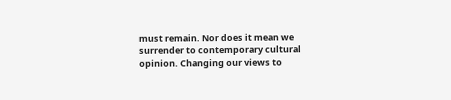must remain. Nor does it mean we surrender to contemporary cultural opinion. Changing our views to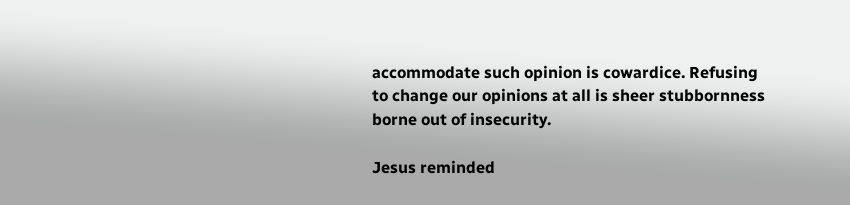accommodate such opinion is cowardice. Refusing to change our opinions at all is sheer stubbornness borne out of insecurity.

Jesus reminded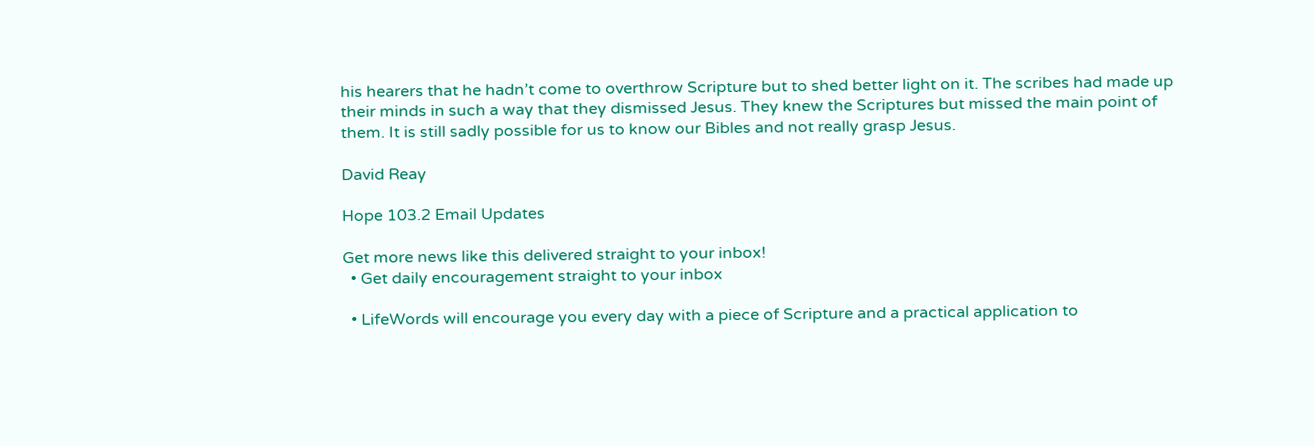his hearers that he hadn’t come to overthrow Scripture but to shed better light on it. The scribes had made up their minds in such a way that they dismissed Jesus. They knew the Scriptures but missed the main point of them. It is still sadly possible for us to know our Bibles and not really grasp Jesus.

David Reay

Hope 103.2 Email Updates

Get more news like this delivered straight to your inbox!
  • Get daily encouragement straight to your inbox

  • LifeWords will encourage you every day with a piece of Scripture and a practical application to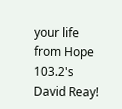your life from Hope 103.2's David Reay!